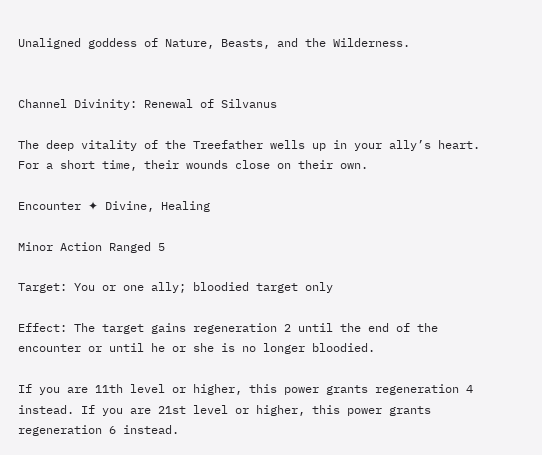Unaligned goddess of Nature, Beasts, and the Wilderness.


Channel Divinity: Renewal of Silvanus

The deep vitality of the Treefather wells up in your ally’s heart. For a short time, their wounds close on their own.

Encounter ✦ Divine, Healing

Minor Action Ranged 5

Target: You or one ally; bloodied target only

Effect: The target gains regeneration 2 until the end of the encounter or until he or she is no longer bloodied.

If you are 11th level or higher, this power grants regeneration 4 instead. If you are 21st level or higher, this power grants regeneration 6 instead.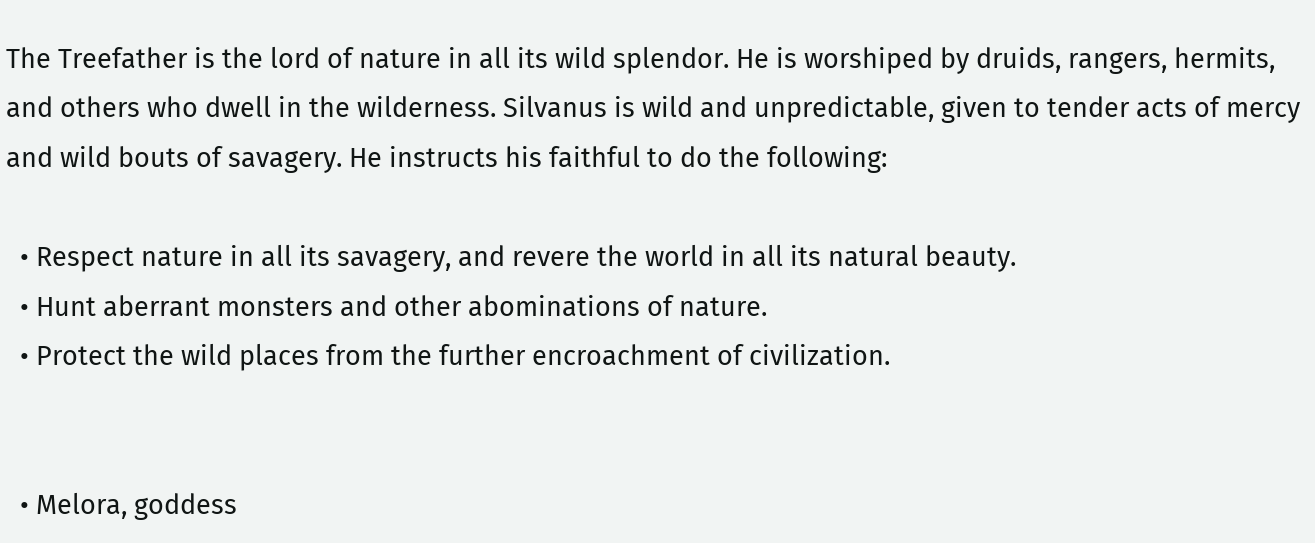The Treefather is the lord of nature in all its wild splendor. He is worshiped by druids, rangers, hermits, and others who dwell in the wilderness. Silvanus is wild and unpredictable, given to tender acts of mercy and wild bouts of savagery. He instructs his faithful to do the following:

  • Respect nature in all its savagery, and revere the world in all its natural beauty.
  • Hunt aberrant monsters and other abominations of nature.
  • Protect the wild places from the further encroachment of civilization.


  • Melora, goddess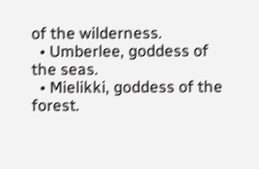of the wilderness.
  • Umberlee, goddess of the seas.
  • Mielikki, goddess of the forest.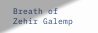Breath of Zehir Galemp